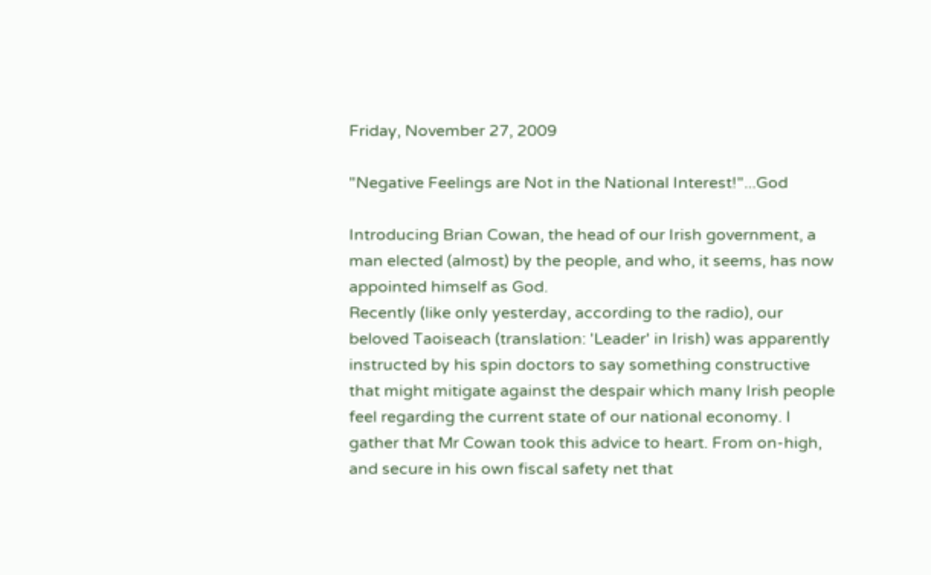Friday, November 27, 2009

"Negative Feelings are Not in the National Interest!"...God

Introducing Brian Cowan, the head of our Irish government, a man elected (almost) by the people, and who, it seems, has now appointed himself as God.
Recently (like only yesterday, according to the radio), our beloved Taoiseach (translation: 'Leader' in Irish) was apparently instructed by his spin doctors to say something constructive that might mitigate against the despair which many Irish people feel regarding the current state of our national economy. I gather that Mr Cowan took this advice to heart. From on-high, and secure in his own fiscal safety net that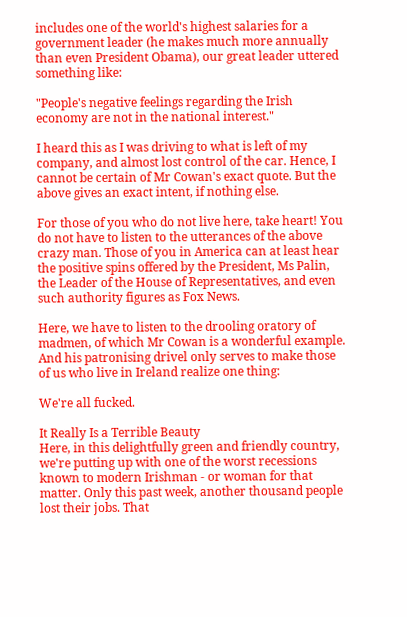includes one of the world's highest salaries for a government leader (he makes much more annually than even President Obama), our great leader uttered something like:

"People's negative feelings regarding the Irish economy are not in the national interest."

I heard this as I was driving to what is left of my company, and almost lost control of the car. Hence, I cannot be certain of Mr Cowan's exact quote. But the above gives an exact intent, if nothing else.

For those of you who do not live here, take heart! You do not have to listen to the utterances of the above crazy man. Those of you in America can at least hear the positive spins offered by the President, Ms Palin, the Leader of the House of Representatives, and even such authority figures as Fox News.

Here, we have to listen to the drooling oratory of madmen, of which Mr Cowan is a wonderful example. And his patronising drivel only serves to make those of us who live in Ireland realize one thing:

We're all fucked.

It Really Is a Terrible Beauty
Here, in this delightfully green and friendly country, we're putting up with one of the worst recessions known to modern Irishman - or woman for that matter. Only this past week, another thousand people lost their jobs. That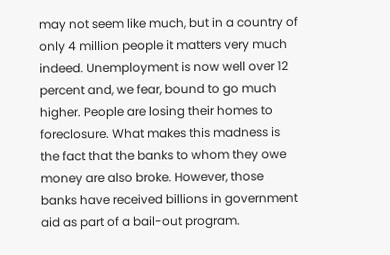may not seem like much, but in a country of only 4 million people it matters very much indeed. Unemployment is now well over 12 percent and, we fear, bound to go much higher. People are losing their homes to foreclosure. What makes this madness is the fact that the banks to whom they owe money are also broke. However, those banks have received billions in government aid as part of a bail-out program.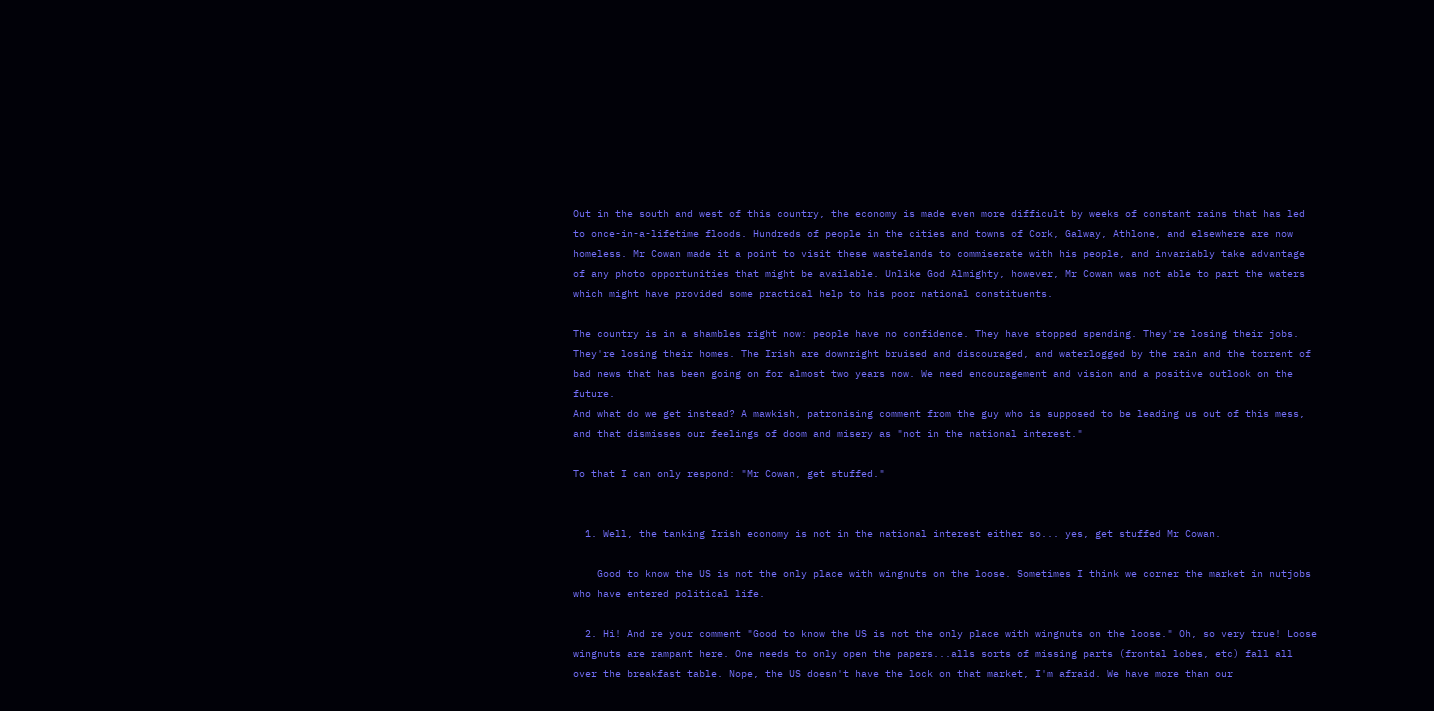Out in the south and west of this country, the economy is made even more difficult by weeks of constant rains that has led to once-in-a-lifetime floods. Hundreds of people in the cities and towns of Cork, Galway, Athlone, and elsewhere are now homeless. Mr Cowan made it a point to visit these wastelands to commiserate with his people, and invariably take advantage of any photo opportunities that might be available. Unlike God Almighty, however, Mr Cowan was not able to part the waters which might have provided some practical help to his poor national constituents.

The country is in a shambles right now: people have no confidence. They have stopped spending. They're losing their jobs. They're losing their homes. The Irish are downright bruised and discouraged, and waterlogged by the rain and the torrent of bad news that has been going on for almost two years now. We need encouragement and vision and a positive outlook on the future.
And what do we get instead? A mawkish, patronising comment from the guy who is supposed to be leading us out of this mess, and that dismisses our feelings of doom and misery as "not in the national interest."

To that I can only respond: "Mr Cowan, get stuffed."


  1. Well, the tanking Irish economy is not in the national interest either so... yes, get stuffed Mr Cowan.

    Good to know the US is not the only place with wingnuts on the loose. Sometimes I think we corner the market in nutjobs who have entered political life.

  2. Hi! And re your comment "Good to know the US is not the only place with wingnuts on the loose." Oh, so very true! Loose wingnuts are rampant here. One needs to only open the papers...alls sorts of missing parts (frontal lobes, etc) fall all over the breakfast table. Nope, the US doesn't have the lock on that market, I'm afraid. We have more than our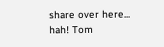share over here... hah! Tom